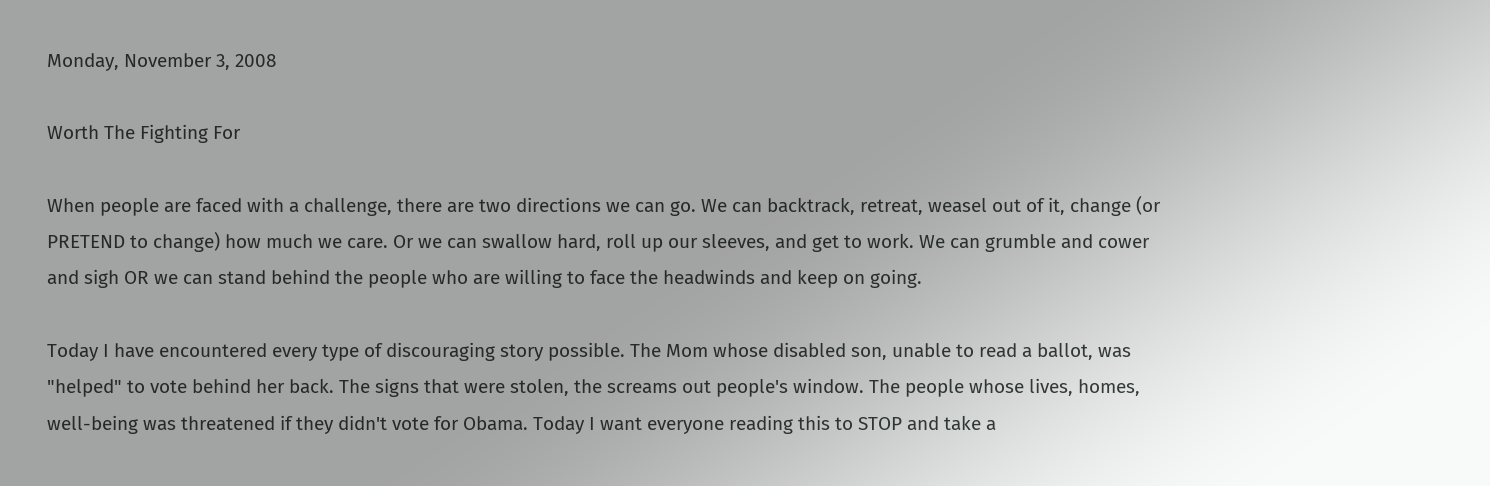Monday, November 3, 2008

Worth The Fighting For

When people are faced with a challenge, there are two directions we can go. We can backtrack, retreat, weasel out of it, change (or PRETEND to change) how much we care. Or we can swallow hard, roll up our sleeves, and get to work. We can grumble and cower and sigh OR we can stand behind the people who are willing to face the headwinds and keep on going.

Today I have encountered every type of discouraging story possible. The Mom whose disabled son, unable to read a ballot, was "helped" to vote behind her back. The signs that were stolen, the screams out people's window. The people whose lives, homes, well-being was threatened if they didn't vote for Obama. Today I want everyone reading this to STOP and take a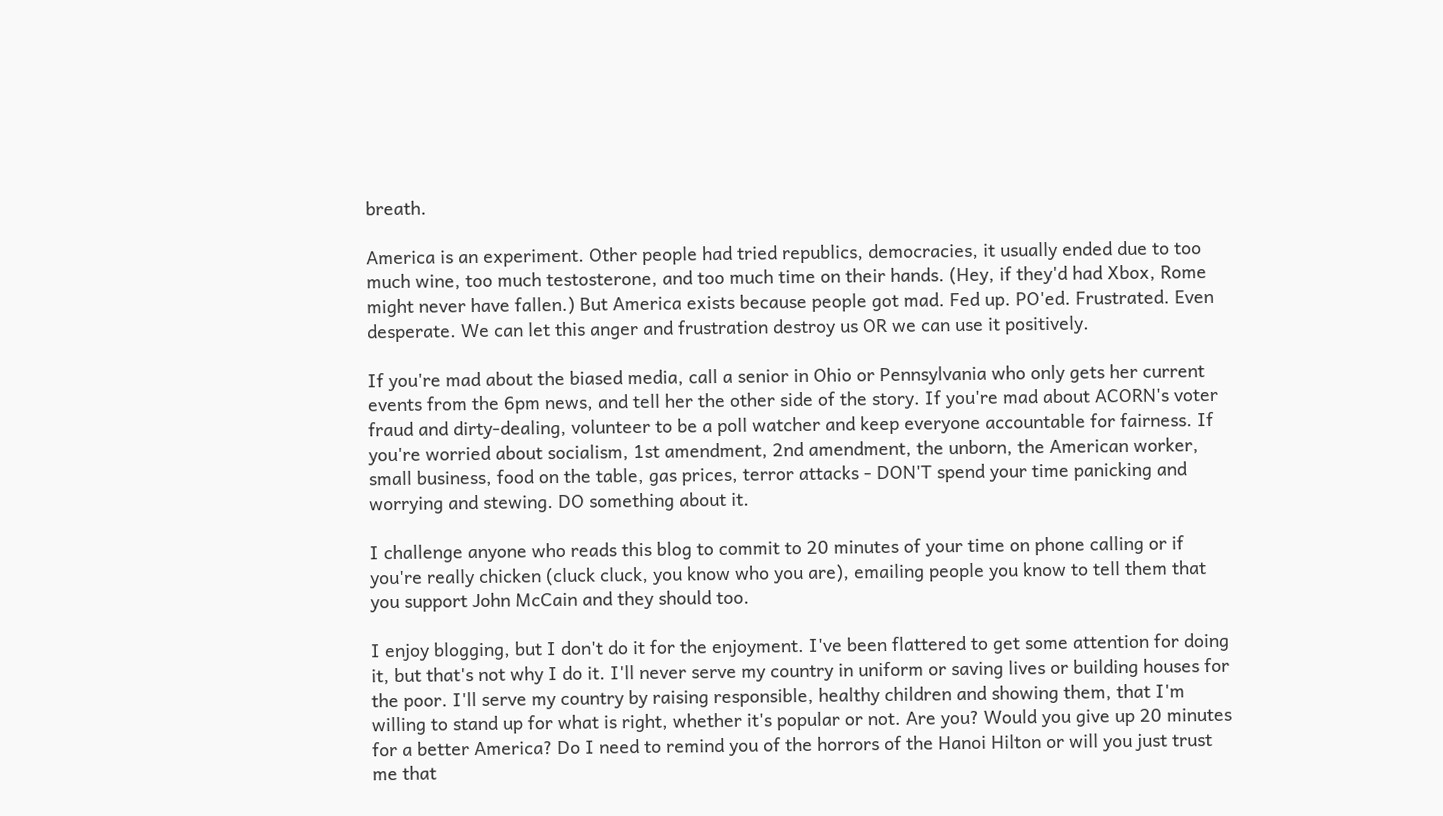breath.

America is an experiment. Other people had tried republics, democracies, it usually ended due to too much wine, too much testosterone, and too much time on their hands. (Hey, if they'd had Xbox, Rome might never have fallen.) But America exists because people got mad. Fed up. PO'ed. Frustrated. Even desperate. We can let this anger and frustration destroy us OR we can use it positively.

If you're mad about the biased media, call a senior in Ohio or Pennsylvania who only gets her current events from the 6pm news, and tell her the other side of the story. If you're mad about ACORN's voter fraud and dirty-dealing, volunteer to be a poll watcher and keep everyone accountable for fairness. If you're worried about socialism, 1st amendment, 2nd amendment, the unborn, the American worker, small business, food on the table, gas prices, terror attacks - DON'T spend your time panicking and worrying and stewing. DO something about it.

I challenge anyone who reads this blog to commit to 20 minutes of your time on phone calling or if you're really chicken (cluck cluck, you know who you are), emailing people you know to tell them that you support John McCain and they should too.

I enjoy blogging, but I don't do it for the enjoyment. I've been flattered to get some attention for doing it, but that's not why I do it. I'll never serve my country in uniform or saving lives or building houses for the poor. I'll serve my country by raising responsible, healthy children and showing them, that I'm willing to stand up for what is right, whether it's popular or not. Are you? Would you give up 20 minutes for a better America? Do I need to remind you of the horrors of the Hanoi Hilton or will you just trust me that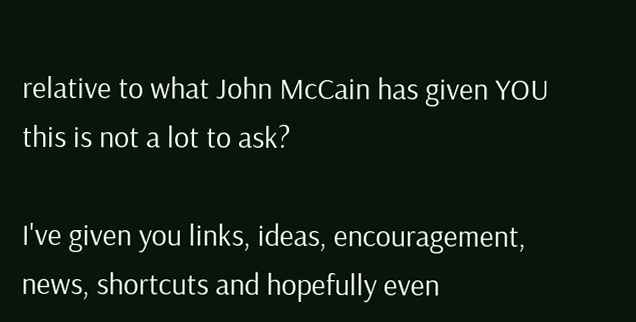relative to what John McCain has given YOU this is not a lot to ask?

I've given you links, ideas, encouragement, news, shortcuts and hopefully even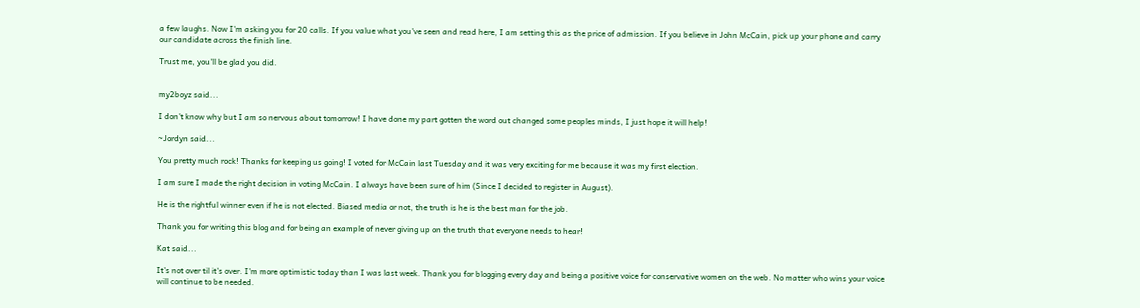a few laughs. Now I'm asking you for 20 calls. If you value what you've seen and read here, I am setting this as the price of admission. If you believe in John McCain, pick up your phone and carry our candidate across the finish line.

Trust me, you'll be glad you did.


my2boyz said...

I don't know why but I am so nervous about tomorrow! I have done my part gotten the word out changed some peoples minds, I just hope it will help!

~Jordyn said...

You pretty much rock! Thanks for keeping us going! I voted for McCain last Tuesday and it was very exciting for me because it was my first election.

I am sure I made the right decision in voting McCain. I always have been sure of him (Since I decided to register in August).

He is the rightful winner even if he is not elected. Biased media or not, the truth is he is the best man for the job.

Thank you for writing this blog and for being an example of never giving up on the truth that everyone needs to hear!

Kat said...

It's not over til it's over. I'm more optimistic today than I was last week. Thank you for blogging every day and being a positive voice for conservative women on the web. No matter who wins your voice will continue to be needed.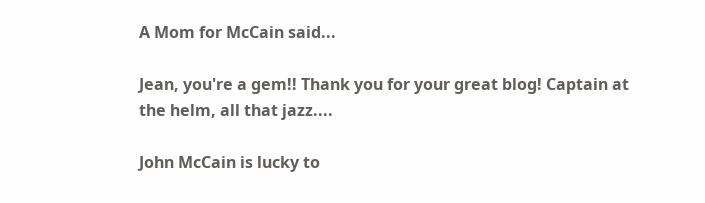A Mom for McCain said...

Jean, you're a gem!! Thank you for your great blog! Captain at the helm, all that jazz....

John McCain is lucky to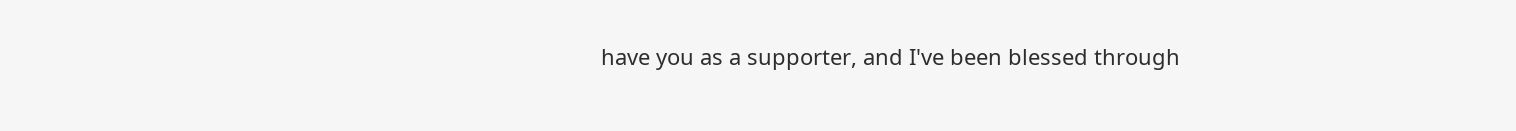have you as a supporter, and I've been blessed through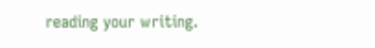reading your writing.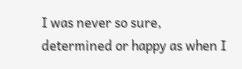I was never so sure, determined or happy as when I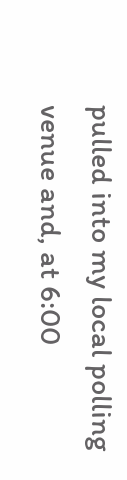pulled into my local polling venue and, at 6:00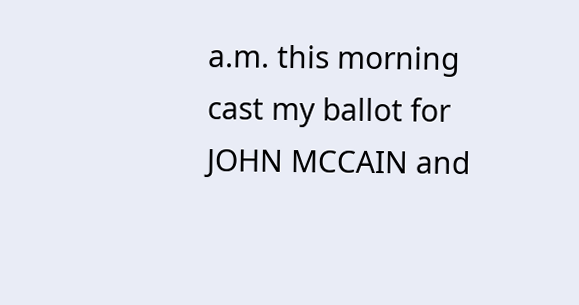a.m. this morning cast my ballot for JOHN MCCAIN and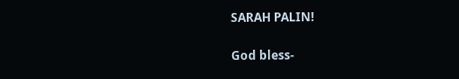SARAH PALIN!

God bless-